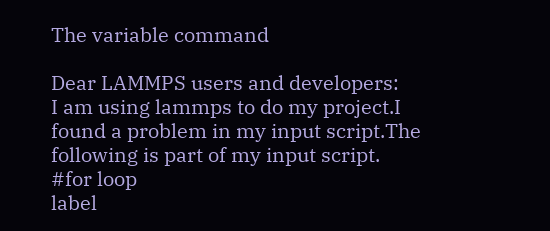The variable command

Dear LAMMPS users and developers:
I am using lammps to do my project.I found a problem in my input script.The following is part of my input script.
#for loop
label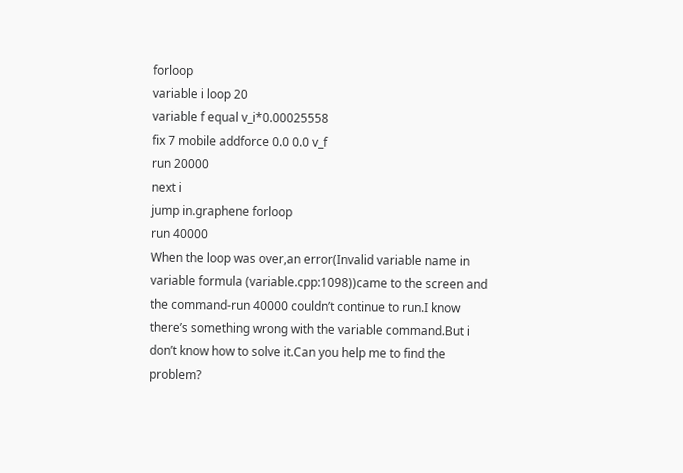forloop
variable i loop 20
variable f equal v_i*0.00025558
fix 7 mobile addforce 0.0 0.0 v_f
run 20000
next i
jump in.graphene forloop
run 40000
When the loop was over,an error(Invalid variable name in variable formula (variable.cpp:1098))came to the screen and the command-run 40000 couldn’t continue to run.I know there’s something wrong with the variable command.But i don’t know how to solve it.Can you help me to find the problem?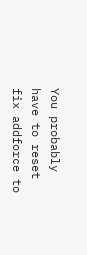You probably have to reset fix addforce to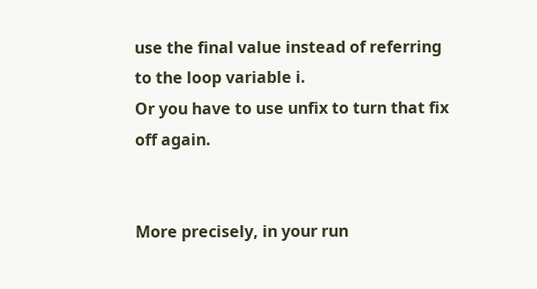use the final value instead of referring to the loop variable i.
Or you have to use unfix to turn that fix off again.


More precisely, in your run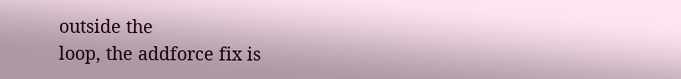outside the
loop, the addforce fix is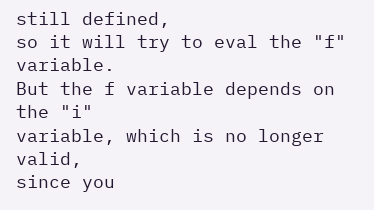still defined,
so it will try to eval the "f" variable.
But the f variable depends on the "i"
variable, which is no longer valid,
since you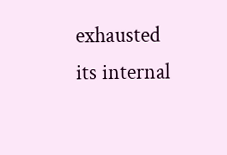exhausted its internal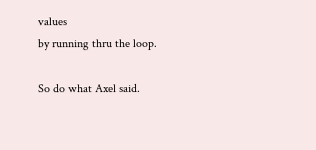values
by running thru the loop.

So do what Axel said.